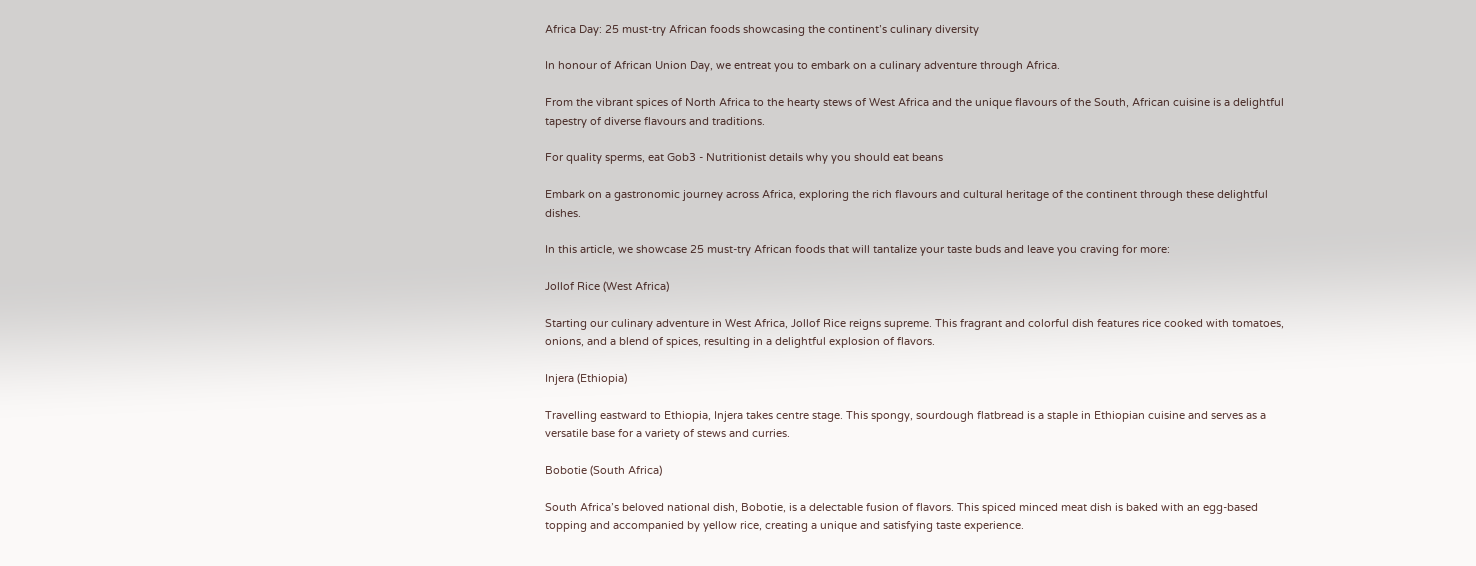Africa Day: 25 must-try African foods showcasing the continent’s culinary diversity

In honour of African Union Day, we entreat you to embark on a culinary adventure through Africa.

From the vibrant spices of North Africa to the hearty stews of West Africa and the unique flavours of the South, African cuisine is a delightful tapestry of diverse flavours and traditions.

For quality sperms, eat Gob3 - Nutritionist details why you should eat beans

Embark on a gastronomic journey across Africa, exploring the rich flavours and cultural heritage of the continent through these delightful dishes.

In this article, we showcase 25 must-try African foods that will tantalize your taste buds and leave you craving for more:

Jollof Rice (West Africa)

Starting our culinary adventure in West Africa, Jollof Rice reigns supreme. This fragrant and colorful dish features rice cooked with tomatoes, onions, and a blend of spices, resulting in a delightful explosion of flavors.

Injera (Ethiopia)

Travelling eastward to Ethiopia, Injera takes centre stage. This spongy, sourdough flatbread is a staple in Ethiopian cuisine and serves as a versatile base for a variety of stews and curries.

Bobotie (South Africa)

South Africa’s beloved national dish, Bobotie, is a delectable fusion of flavors. This spiced minced meat dish is baked with an egg-based topping and accompanied by yellow rice, creating a unique and satisfying taste experience.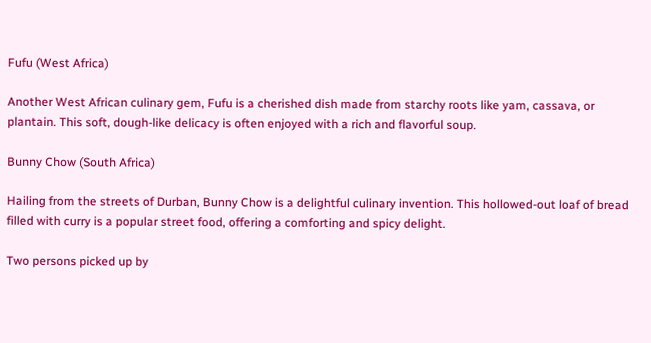Fufu (West Africa)

Another West African culinary gem, Fufu is a cherished dish made from starchy roots like yam, cassava, or plantain. This soft, dough-like delicacy is often enjoyed with a rich and flavorful soup.

Bunny Chow (South Africa)

Hailing from the streets of Durban, Bunny Chow is a delightful culinary invention. This hollowed-out loaf of bread filled with curry is a popular street food, offering a comforting and spicy delight.

Two persons picked up by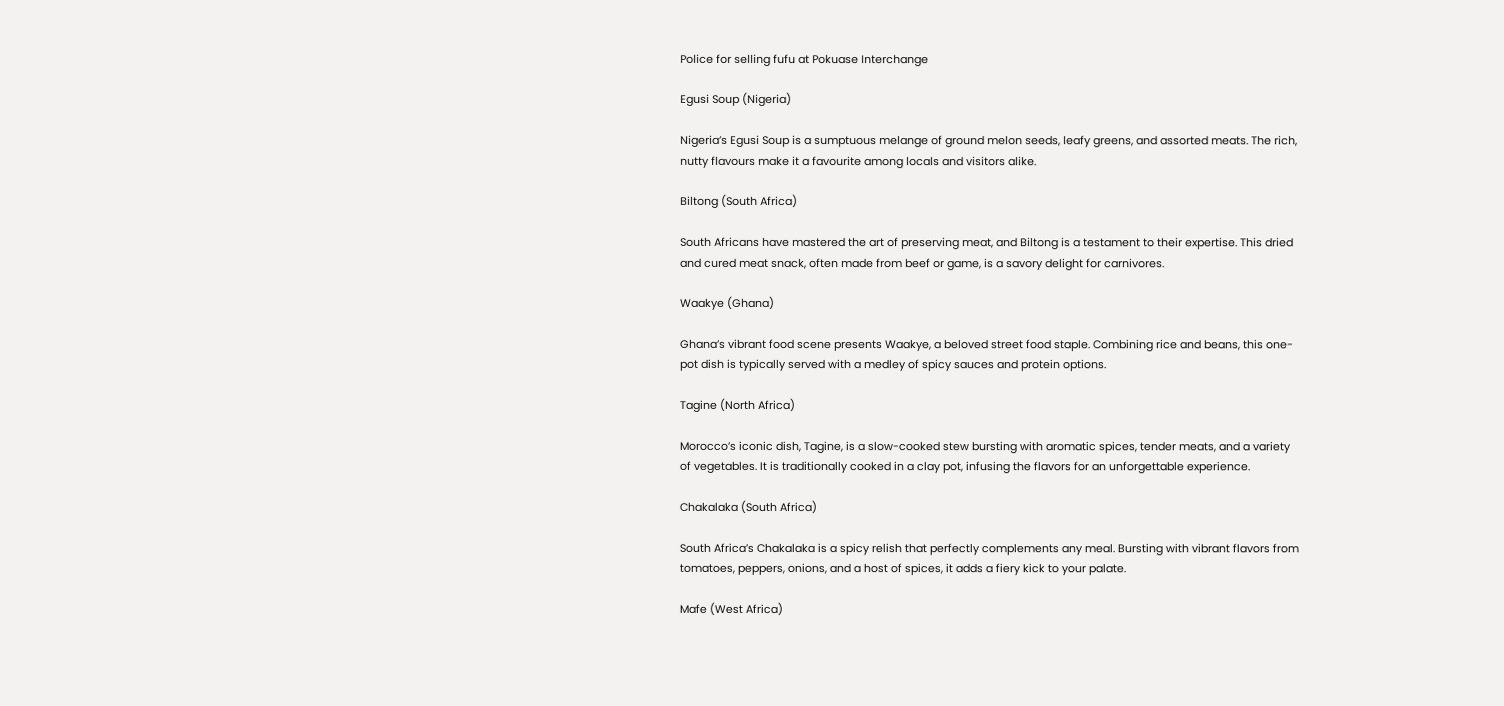Police for selling fufu at Pokuase Interchange

Egusi Soup (Nigeria)

Nigeria’s Egusi Soup is a sumptuous melange of ground melon seeds, leafy greens, and assorted meats. The rich, nutty flavours make it a favourite among locals and visitors alike.

Biltong (South Africa)

South Africans have mastered the art of preserving meat, and Biltong is a testament to their expertise. This dried and cured meat snack, often made from beef or game, is a savory delight for carnivores.

Waakye (Ghana)

Ghana’s vibrant food scene presents Waakye, a beloved street food staple. Combining rice and beans, this one-pot dish is typically served with a medley of spicy sauces and protein options.

Tagine (North Africa)

Morocco’s iconic dish, Tagine, is a slow-cooked stew bursting with aromatic spices, tender meats, and a variety of vegetables. It is traditionally cooked in a clay pot, infusing the flavors for an unforgettable experience.

Chakalaka (South Africa)

South Africa’s Chakalaka is a spicy relish that perfectly complements any meal. Bursting with vibrant flavors from tomatoes, peppers, onions, and a host of spices, it adds a fiery kick to your palate.

Mafe (West Africa)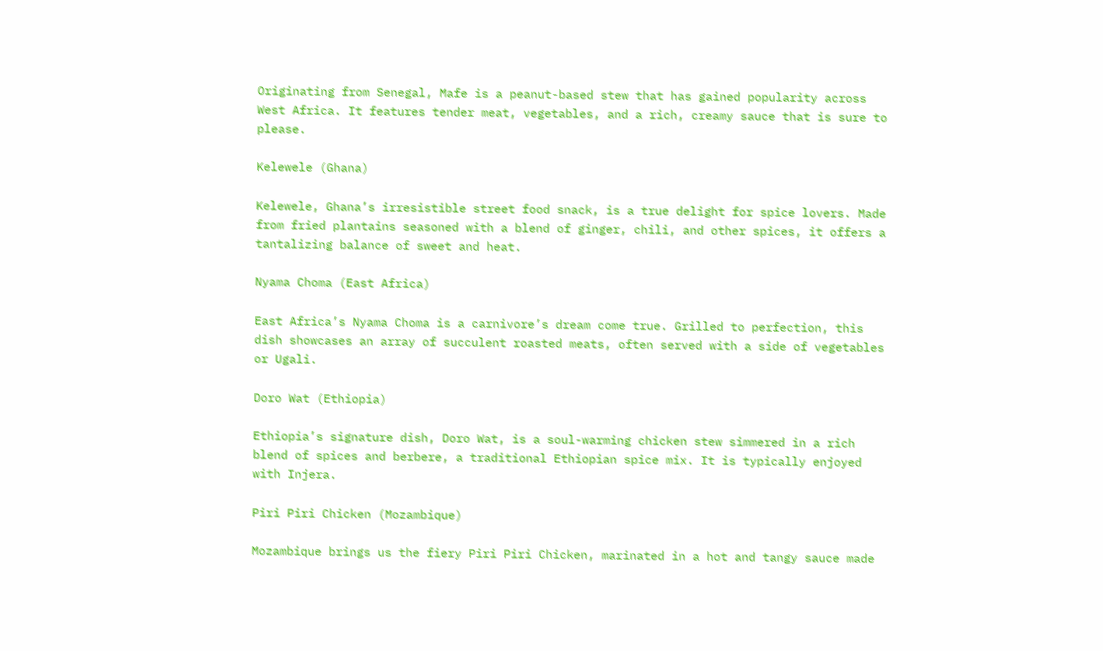Originating from Senegal, Mafe is a peanut-based stew that has gained popularity across West Africa. It features tender meat, vegetables, and a rich, creamy sauce that is sure to please.

Kelewele (Ghana)

Kelewele, Ghana’s irresistible street food snack, is a true delight for spice lovers. Made from fried plantains seasoned with a blend of ginger, chili, and other spices, it offers a tantalizing balance of sweet and heat.

Nyama Choma (East Africa)

East Africa’s Nyama Choma is a carnivore’s dream come true. Grilled to perfection, this dish showcases an array of succulent roasted meats, often served with a side of vegetables or Ugali.

Doro Wat (Ethiopia)

Ethiopia’s signature dish, Doro Wat, is a soul-warming chicken stew simmered in a rich blend of spices and berbere, a traditional Ethiopian spice mix. It is typically enjoyed with Injera.

Piri Piri Chicken (Mozambique)

Mozambique brings us the fiery Piri Piri Chicken, marinated in a hot and tangy sauce made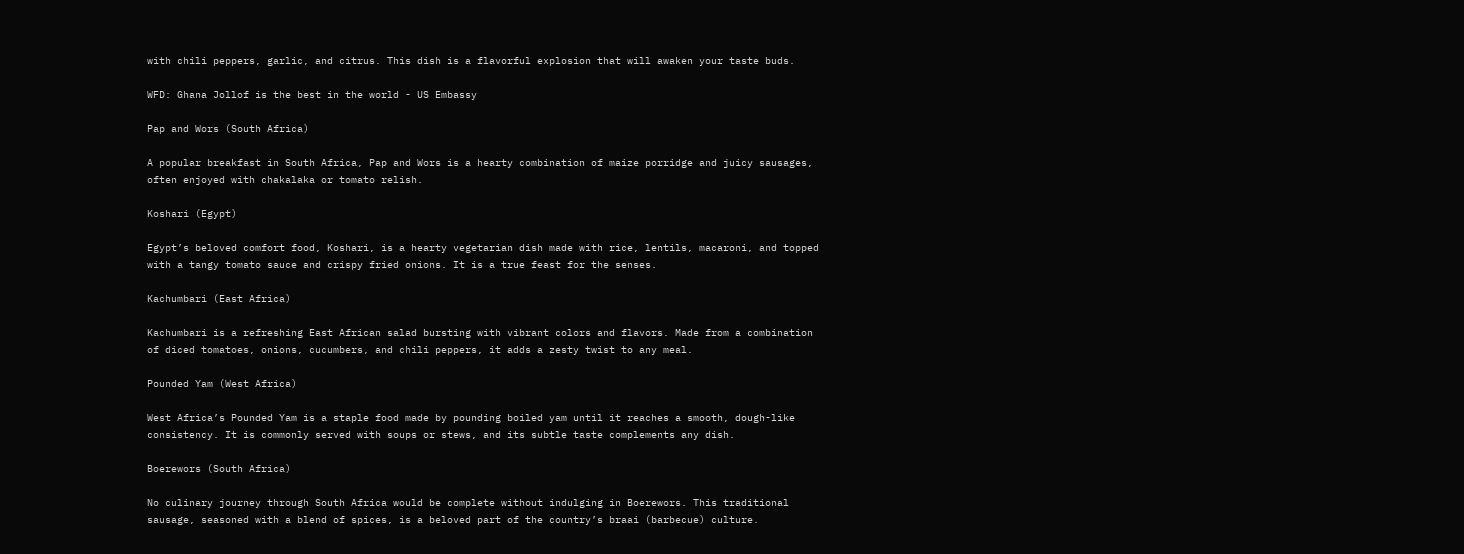with chili peppers, garlic, and citrus. This dish is a flavorful explosion that will awaken your taste buds.

WFD: Ghana Jollof is the best in the world - US Embassy

Pap and Wors (South Africa)

A popular breakfast in South Africa, Pap and Wors is a hearty combination of maize porridge and juicy sausages, often enjoyed with chakalaka or tomato relish.

Koshari (Egypt)

Egypt’s beloved comfort food, Koshari, is a hearty vegetarian dish made with rice, lentils, macaroni, and topped with a tangy tomato sauce and crispy fried onions. It is a true feast for the senses.

Kachumbari (East Africa)

Kachumbari is a refreshing East African salad bursting with vibrant colors and flavors. Made from a combination of diced tomatoes, onions, cucumbers, and chili peppers, it adds a zesty twist to any meal.

Pounded Yam (West Africa)

West Africa’s Pounded Yam is a staple food made by pounding boiled yam until it reaches a smooth, dough-like consistency. It is commonly served with soups or stews, and its subtle taste complements any dish.

Boerewors (South Africa)

No culinary journey through South Africa would be complete without indulging in Boerewors. This traditional sausage, seasoned with a blend of spices, is a beloved part of the country’s braai (barbecue) culture.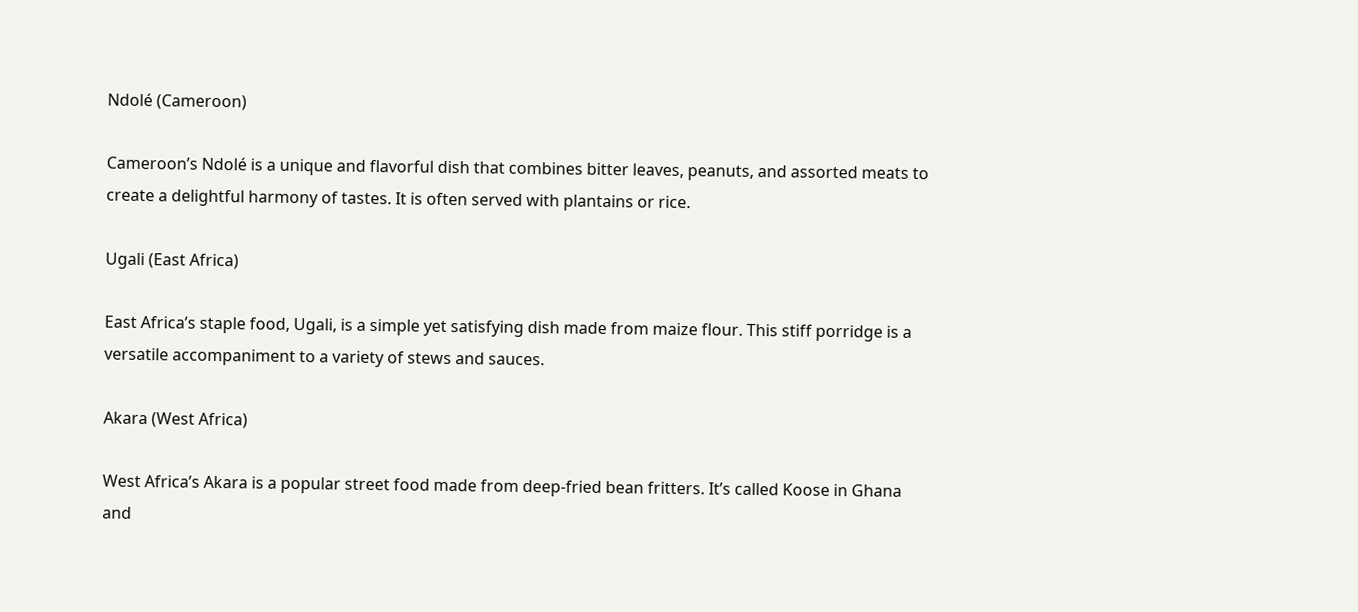Ndolé (Cameroon)

Cameroon’s Ndolé is a unique and flavorful dish that combines bitter leaves, peanuts, and assorted meats to create a delightful harmony of tastes. It is often served with plantains or rice.

Ugali (East Africa)

East Africa’s staple food, Ugali, is a simple yet satisfying dish made from maize flour. This stiff porridge is a versatile accompaniment to a variety of stews and sauces.

Akara (West Africa)

West Africa’s Akara is a popular street food made from deep-fried bean fritters. It’s called Koose in Ghana and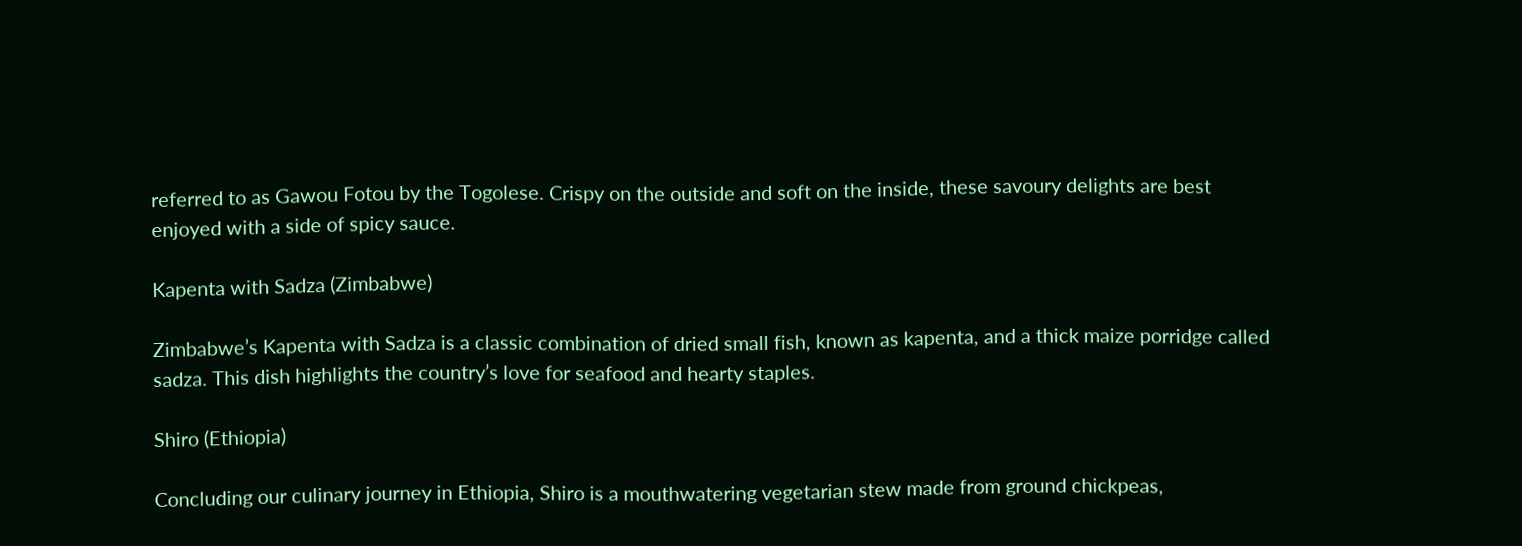referred to as Gawou Fotou by the Togolese. Crispy on the outside and soft on the inside, these savoury delights are best enjoyed with a side of spicy sauce.

Kapenta with Sadza (Zimbabwe)

Zimbabwe’s Kapenta with Sadza is a classic combination of dried small fish, known as kapenta, and a thick maize porridge called sadza. This dish highlights the country’s love for seafood and hearty staples.

Shiro (Ethiopia)

Concluding our culinary journey in Ethiopia, Shiro is a mouthwatering vegetarian stew made from ground chickpeas,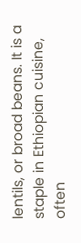lentils, or broad beans. It is a staple in Ethiopian cuisine, often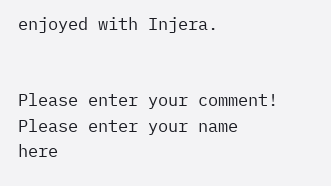enjoyed with Injera.


Please enter your comment!
Please enter your name here